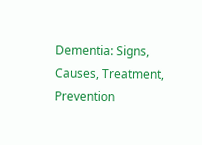Dementia: Signs, Causes, Treatment, Prevention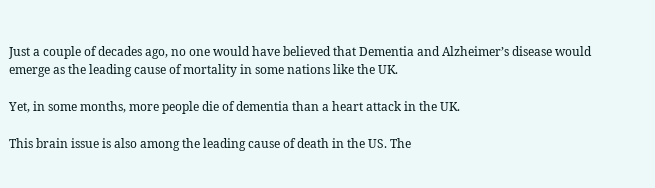Just a couple of decades ago, no one would have believed that Dementia and Alzheimer’s disease would emerge as the leading cause of mortality in some nations like the UK.

Yet, in some months, more people die of dementia than a heart attack in the UK.

This brain issue is also among the leading cause of death in the US. The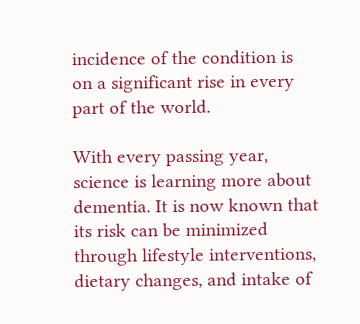incidence of the condition is on a significant rise in every part of the world.

With every passing year, science is learning more about dementia. It is now known that its risk can be minimized through lifestyle interventions, dietary changes, and intake of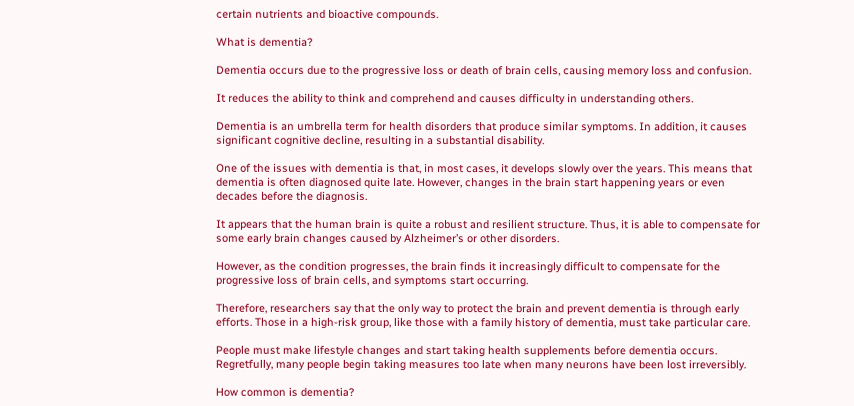certain nutrients and bioactive compounds.

What is dementia?

Dementia occurs due to the progressive loss or death of brain cells, causing memory loss and confusion.

It reduces the ability to think and comprehend and causes difficulty in understanding others.

Dementia is an umbrella term for health disorders that produce similar symptoms. In addition, it causes significant cognitive decline, resulting in a substantial disability.

One of the issues with dementia is that, in most cases, it develops slowly over the years. This means that dementia is often diagnosed quite late. However, changes in the brain start happening years or even decades before the diagnosis.

It appears that the human brain is quite a robust and resilient structure. Thus, it is able to compensate for some early brain changes caused by Alzheimer’s or other disorders.

However, as the condition progresses, the brain finds it increasingly difficult to compensate for the progressive loss of brain cells, and symptoms start occurring.

Therefore, researchers say that the only way to protect the brain and prevent dementia is through early efforts. Those in a high-risk group, like those with a family history of dementia, must take particular care.

People must make lifestyle changes and start taking health supplements before dementia occurs. Regretfully, many people begin taking measures too late when many neurons have been lost irreversibly.

How common is dementia?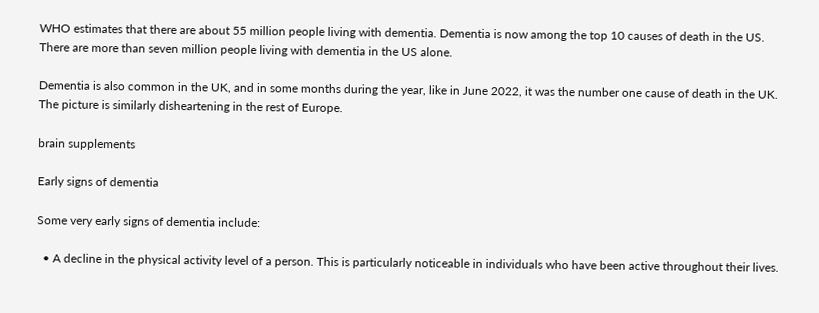WHO estimates that there are about 55 million people living with dementia. Dementia is now among the top 10 causes of death in the US. There are more than seven million people living with dementia in the US alone.

Dementia is also common in the UK, and in some months during the year, like in June 2022, it was the number one cause of death in the UK. The picture is similarly disheartening in the rest of Europe.

brain supplements

Early signs of dementia

Some very early signs of dementia include:

  • A decline in the physical activity level of a person. This is particularly noticeable in individuals who have been active throughout their lives.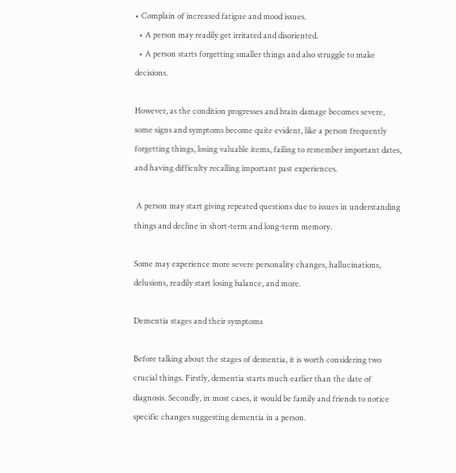• Complain of increased fatigue and mood issues.
  • A person may readily get irritated and disoriented.
  • A person starts forgetting smaller things and also struggle to make decisions.

However, as the condition progresses and brain damage becomes severe, some signs and symptoms become quite evident, like a person frequently forgetting things, losing valuable items, failing to remember important dates, and having difficulty recalling important past experiences.

 A person may start giving repeated questions due to issues in understanding things and decline in short-term and long-term memory.

Some may experience more severe personality changes, hallucinations, delusions, readily start losing balance, and more.

Dementia stages and their symptoms

Before talking about the stages of dementia, it is worth considering two crucial things. Firstly, dementia starts much earlier than the date of diagnosis. Secondly, in most cases, it would be family and friends to notice specific changes suggesting dementia in a person.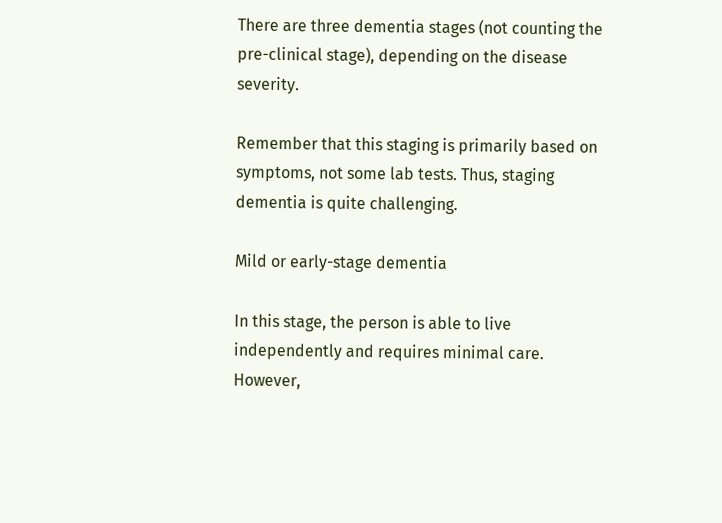There are three dementia stages (not counting the pre-clinical stage), depending on the disease severity.

Remember that this staging is primarily based on symptoms, not some lab tests. Thus, staging dementia is quite challenging.

Mild or early-stage dementia

In this stage, the person is able to live independently and requires minimal care. However,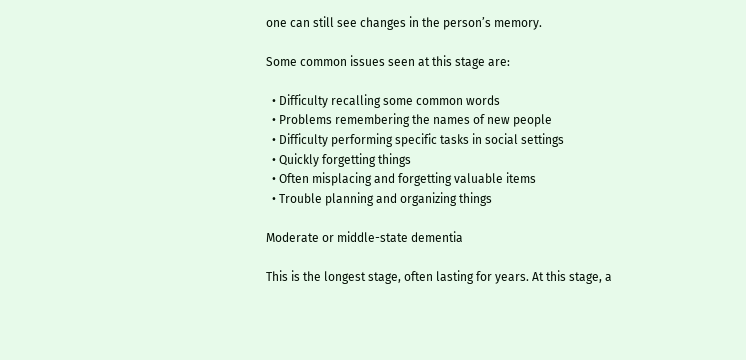one can still see changes in the person’s memory.

Some common issues seen at this stage are:

  • Difficulty recalling some common words
  • Problems remembering the names of new people
  • Difficulty performing specific tasks in social settings
  • Quickly forgetting things
  • Often misplacing and forgetting valuable items
  • Trouble planning and organizing things

Moderate or middle-state dementia

This is the longest stage, often lasting for years. At this stage, a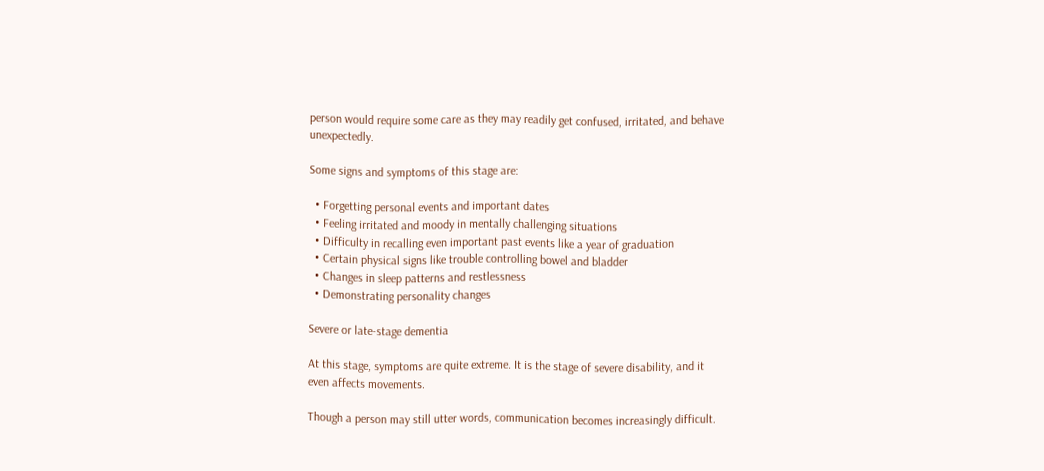person would require some care as they may readily get confused, irritated, and behave unexpectedly.

Some signs and symptoms of this stage are:

  • Forgetting personal events and important dates
  • Feeling irritated and moody in mentally challenging situations
  • Difficulty in recalling even important past events like a year of graduation
  • Certain physical signs like trouble controlling bowel and bladder
  • Changes in sleep patterns and restlessness
  • Demonstrating personality changes

Severe or late-stage dementia

At this stage, symptoms are quite extreme. It is the stage of severe disability, and it even affects movements.

Though a person may still utter words, communication becomes increasingly difficult.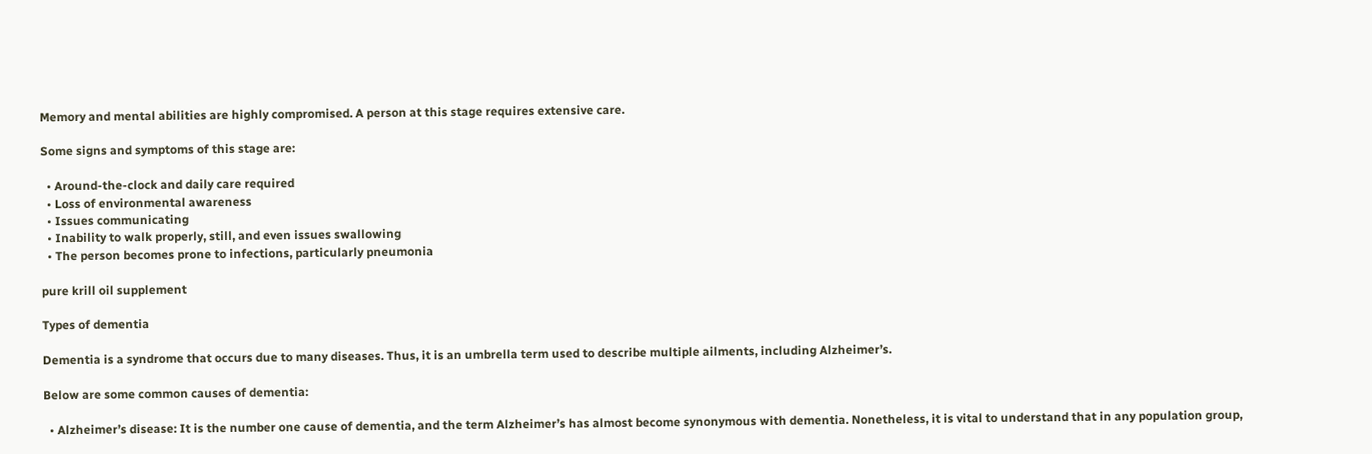Memory and mental abilities are highly compromised. A person at this stage requires extensive care.

Some signs and symptoms of this stage are:

  • Around-the-clock and daily care required
  • Loss of environmental awareness
  • Issues communicating
  • Inability to walk properly, still, and even issues swallowing
  • The person becomes prone to infections, particularly pneumonia

pure krill oil supplement

Types of dementia

Dementia is a syndrome that occurs due to many diseases. Thus, it is an umbrella term used to describe multiple ailments, including Alzheimer’s.

Below are some common causes of dementia:

  • Alzheimer’s disease: It is the number one cause of dementia, and the term Alzheimer’s has almost become synonymous with dementia. Nonetheless, it is vital to understand that in any population group,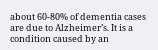about 60-80% of dementia cases are due to Alzheimer’s. It is a condition caused by an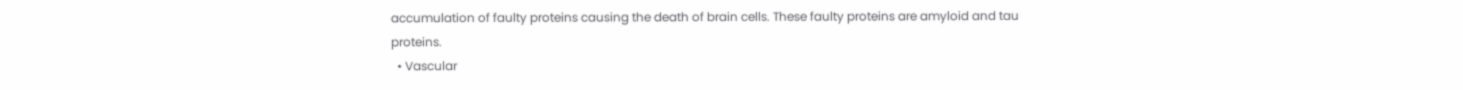accumulation of faulty proteins causing the death of brain cells. These faulty proteins are amyloid and tau proteins.
  • Vascular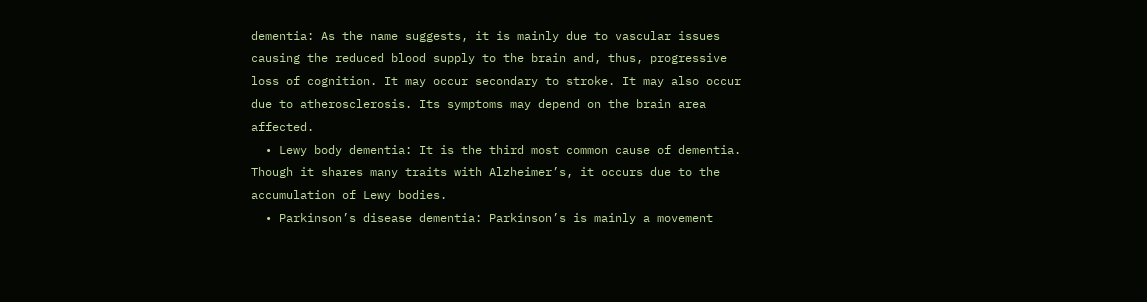dementia: As the name suggests, it is mainly due to vascular issues causing the reduced blood supply to the brain and, thus, progressive loss of cognition. It may occur secondary to stroke. It may also occur due to atherosclerosis. Its symptoms may depend on the brain area affected.
  • Lewy body dementia: It is the third most common cause of dementia. Though it shares many traits with Alzheimer’s, it occurs due to the accumulation of Lewy bodies.
  • Parkinson’s disease dementia: Parkinson’s is mainly a movement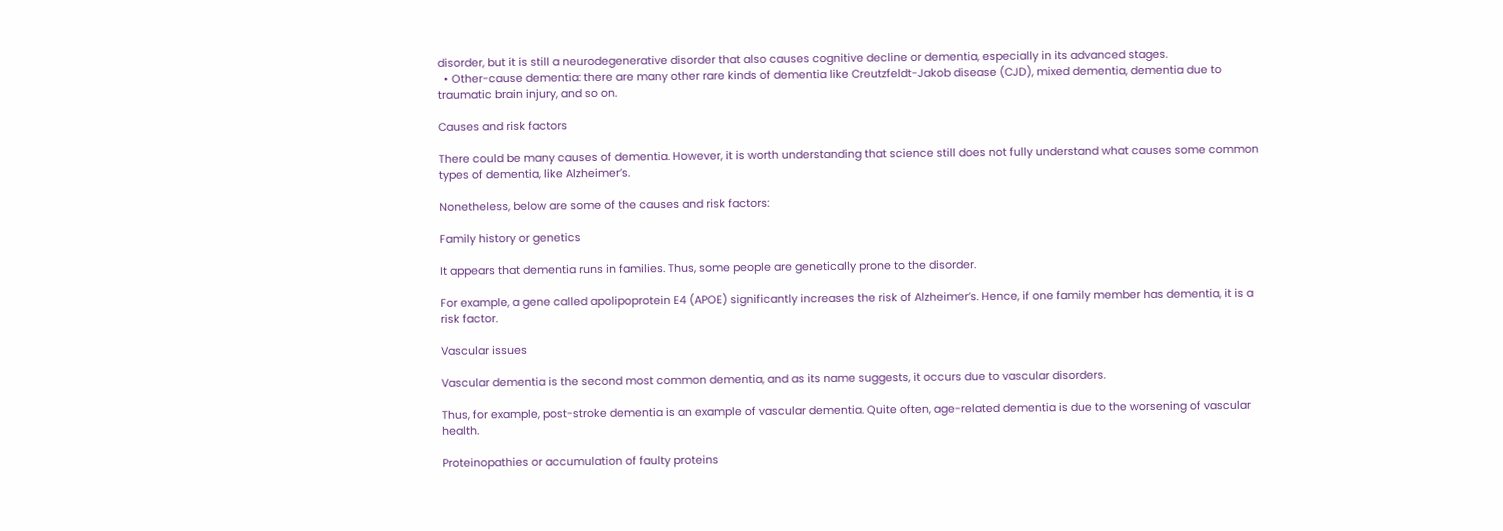disorder, but it is still a neurodegenerative disorder that also causes cognitive decline or dementia, especially in its advanced stages.
  • Other-cause dementia: there are many other rare kinds of dementia like Creutzfeldt-Jakob disease (CJD), mixed dementia, dementia due to traumatic brain injury, and so on.

Causes and risk factors

There could be many causes of dementia. However, it is worth understanding that science still does not fully understand what causes some common types of dementia, like Alzheimer’s.

Nonetheless, below are some of the causes and risk factors:

Family history or genetics

It appears that dementia runs in families. Thus, some people are genetically prone to the disorder.

For example, a gene called apolipoprotein E4 (APOE) significantly increases the risk of Alzheimer’s. Hence, if one family member has dementia, it is a risk factor.

Vascular issues

Vascular dementia is the second most common dementia, and as its name suggests, it occurs due to vascular disorders.

Thus, for example, post-stroke dementia is an example of vascular dementia. Quite often, age-related dementia is due to the worsening of vascular health.

Proteinopathies or accumulation of faulty proteins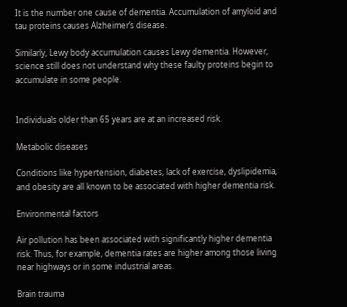It is the number one cause of dementia. Accumulation of amyloid and tau proteins causes Alzheimer’s disease.

Similarly, Lewy body accumulation causes Lewy dementia. However, science still does not understand why these faulty proteins begin to accumulate in some people.


Individuals older than 65 years are at an increased risk.

Metabolic diseases

Conditions like hypertension, diabetes, lack of exercise, dyslipidemia, and obesity are all known to be associated with higher dementia risk.

Environmental factors

Air pollution has been associated with significantly higher dementia risk. Thus, for example, dementia rates are higher among those living near highways or in some industrial areas.

Brain trauma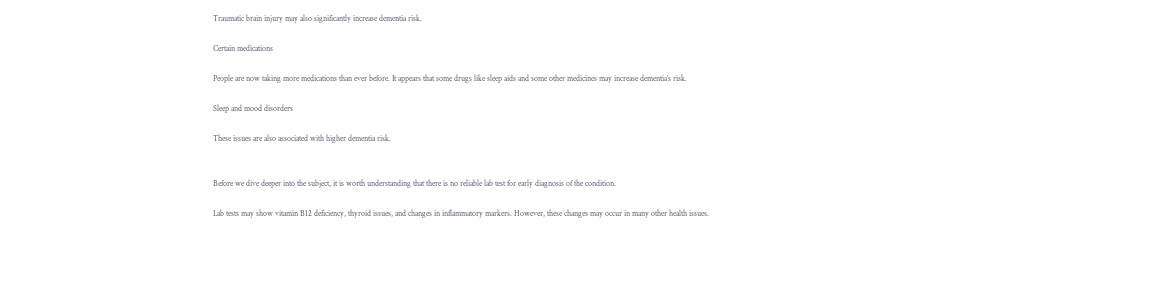Traumatic brain injury may also significantly increase dementia risk.

Certain medications

People are now taking more medications than ever before. It appears that some drugs like sleep aids and some other medicines may increase dementia’s risk.

Sleep and mood disorders

These issues are also associated with higher dementia risk.


Before we dive deeper into the subject, it is worth understanding that there is no reliable lab test for early diagnosis of the condition.

Lab tests may show vitamin B12 deficiency, thyroid issues, and changes in inflammatory markers. However, these changes may occur in many other health issues.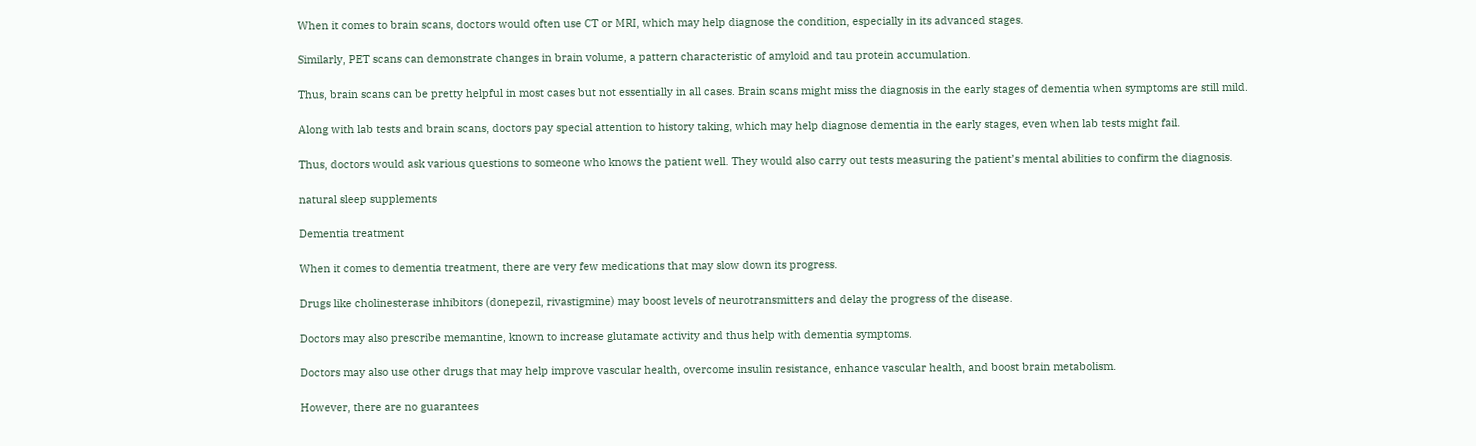When it comes to brain scans, doctors would often use CT or MRI, which may help diagnose the condition, especially in its advanced stages.

Similarly, PET scans can demonstrate changes in brain volume, a pattern characteristic of amyloid and tau protein accumulation.

Thus, brain scans can be pretty helpful in most cases but not essentially in all cases. Brain scans might miss the diagnosis in the early stages of dementia when symptoms are still mild.

Along with lab tests and brain scans, doctors pay special attention to history taking, which may help diagnose dementia in the early stages, even when lab tests might fail.

Thus, doctors would ask various questions to someone who knows the patient well. They would also carry out tests measuring the patient’s mental abilities to confirm the diagnosis.

natural sleep supplements

Dementia treatment

When it comes to dementia treatment, there are very few medications that may slow down its progress.

Drugs like cholinesterase inhibitors (donepezil, rivastigmine) may boost levels of neurotransmitters and delay the progress of the disease.

Doctors may also prescribe memantine, known to increase glutamate activity and thus help with dementia symptoms.

Doctors may also use other drugs that may help improve vascular health, overcome insulin resistance, enhance vascular health, and boost brain metabolism.

However, there are no guarantees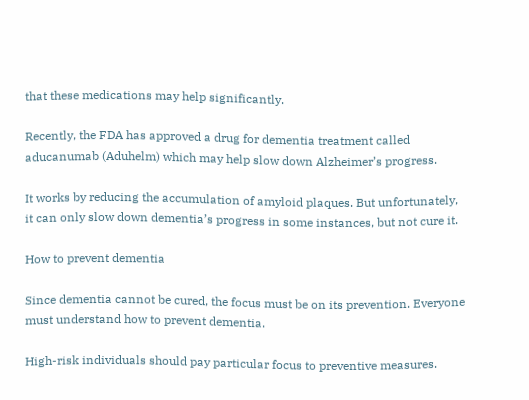that these medications may help significantly.

Recently, the FDA has approved a drug for dementia treatment called aducanumab (Aduhelm) which may help slow down Alzheimer’s progress.

It works by reducing the accumulation of amyloid plaques. But unfortunately, it can only slow down dementia’s progress in some instances, but not cure it.

How to prevent dementia

Since dementia cannot be cured, the focus must be on its prevention. Everyone must understand how to prevent dementia.

High-risk individuals should pay particular focus to preventive measures.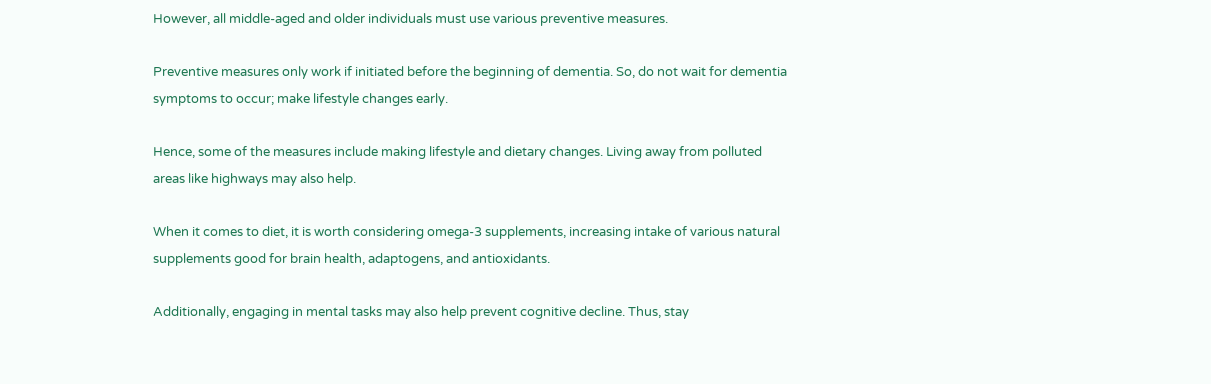However, all middle-aged and older individuals must use various preventive measures.

Preventive measures only work if initiated before the beginning of dementia. So, do not wait for dementia symptoms to occur; make lifestyle changes early.

Hence, some of the measures include making lifestyle and dietary changes. Living away from polluted areas like highways may also help.

When it comes to diet, it is worth considering omega-3 supplements, increasing intake of various natural supplements good for brain health, adaptogens, and antioxidants.

Additionally, engaging in mental tasks may also help prevent cognitive decline. Thus, stay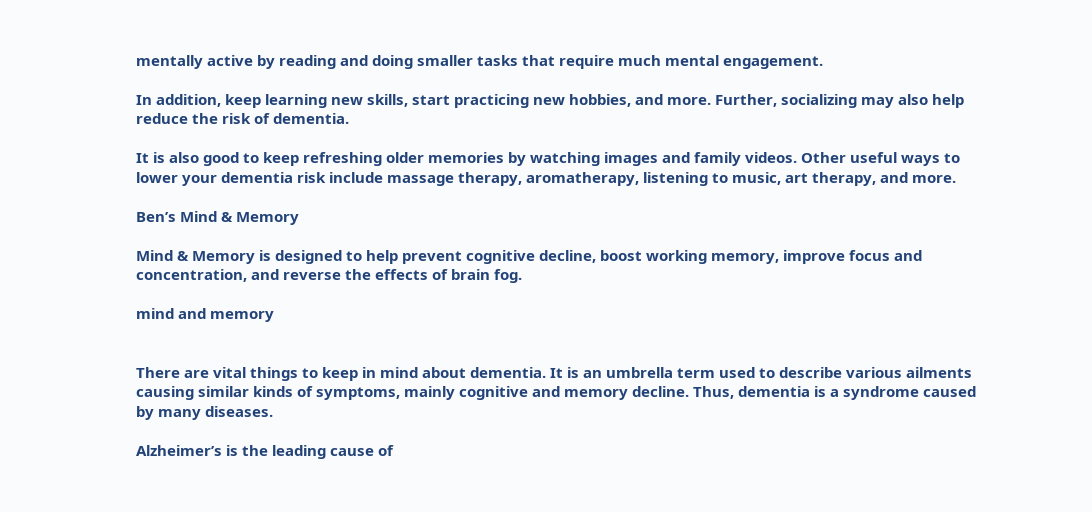mentally active by reading and doing smaller tasks that require much mental engagement.

In addition, keep learning new skills, start practicing new hobbies, and more. Further, socializing may also help reduce the risk of dementia.

It is also good to keep refreshing older memories by watching images and family videos. Other useful ways to lower your dementia risk include massage therapy, aromatherapy, listening to music, art therapy, and more.

Ben’s Mind & Memory

Mind & Memory is designed to help prevent cognitive decline, boost working memory, improve focus and concentration, and reverse the effects of brain fog.

mind and memory


There are vital things to keep in mind about dementia. It is an umbrella term used to describe various ailments causing similar kinds of symptoms, mainly cognitive and memory decline. Thus, dementia is a syndrome caused by many diseases.

Alzheimer’s is the leading cause of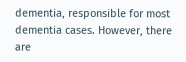dementia, responsible for most dementia cases. However, there are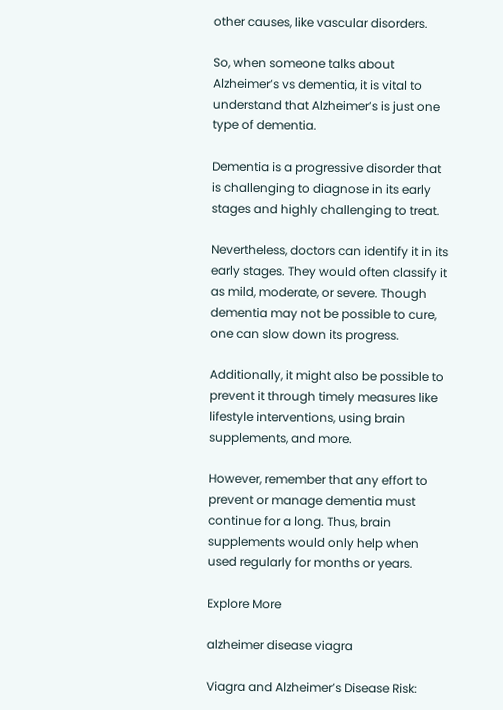other causes, like vascular disorders.

So, when someone talks about Alzheimer’s vs dementia, it is vital to understand that Alzheimer’s is just one type of dementia.

Dementia is a progressive disorder that is challenging to diagnose in its early stages and highly challenging to treat.

Nevertheless, doctors can identify it in its early stages. They would often classify it as mild, moderate, or severe. Though dementia may not be possible to cure, one can slow down its progress.

Additionally, it might also be possible to prevent it through timely measures like lifestyle interventions, using brain supplements, and more.

However, remember that any effort to prevent or manage dementia must continue for a long. Thus, brain supplements would only help when used regularly for months or years.

Explore More

alzheimer disease viagra

Viagra and Alzheimer’s Disease Risk: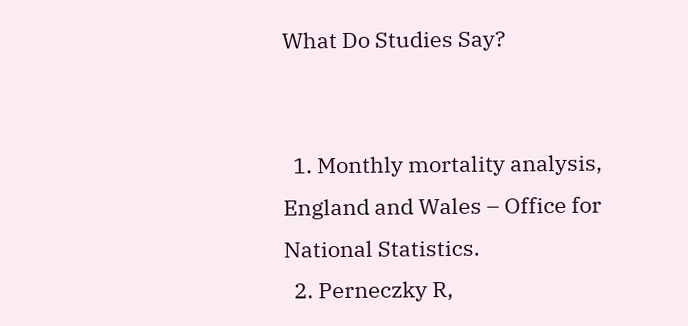What Do Studies Say?


  1. Monthly mortality analysis, England and Wales – Office for National Statistics.
  2. Perneczky R,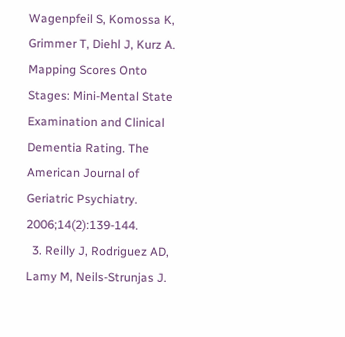Wagenpfeil S, Komossa K, Grimmer T, Diehl J, Kurz A. Mapping Scores Onto Stages: Mini-Mental State Examination and Clinical Dementia Rating. The American Journal of Geriatric Psychiatry. 2006;14(2):139-144.
  3. Reilly J, Rodriguez AD, Lamy M, Neils-Strunjas J.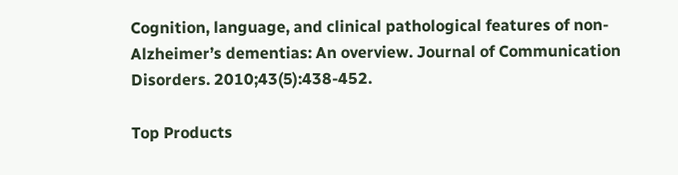Cognition, language, and clinical pathological features of non-Alzheimer’s dementias: An overview. Journal of Communication Disorders. 2010;43(5):438-452.

Top Products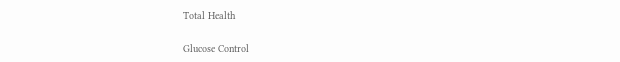Total Health


Glucose Control